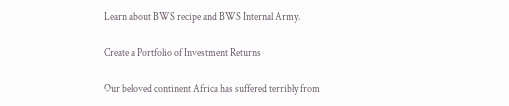Learn about BWS recipe and BWS Internal Army.

Create a Portfolio of Investment Returns

Our beloved continent Africa has suffered terribly from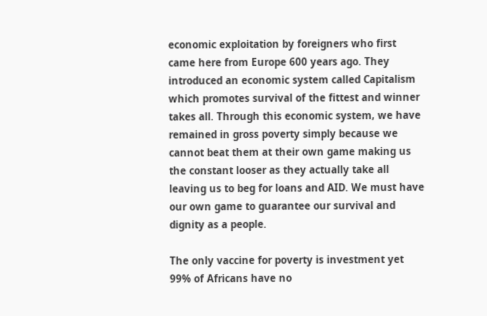economic exploitation by foreigners who first came here from Europe 600 years ago. They introduced an economic system called Capitalism which promotes survival of the fittest and winner takes all. Through this economic system, we have remained in gross poverty simply because we cannot beat them at their own game making us the constant looser as they actually take all leaving us to beg for loans and AID. We must have our own game to guarantee our survival and dignity as a people.

The only vaccine for poverty is investment yet 99% of Africans have no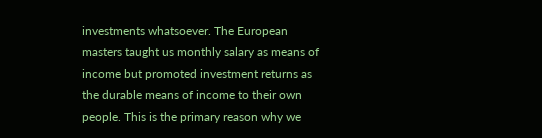investments whatsoever. The European masters taught us monthly salary as means of income but promoted investment returns as the durable means of income to their own people. This is the primary reason why we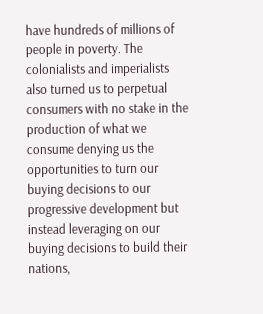have hundreds of millions of people in poverty. The colonialists and imperialists also turned us to perpetual consumers with no stake in the production of what we consume denying us the opportunities to turn our buying decisions to our progressive development but instead leveraging on our buying decisions to build their nations,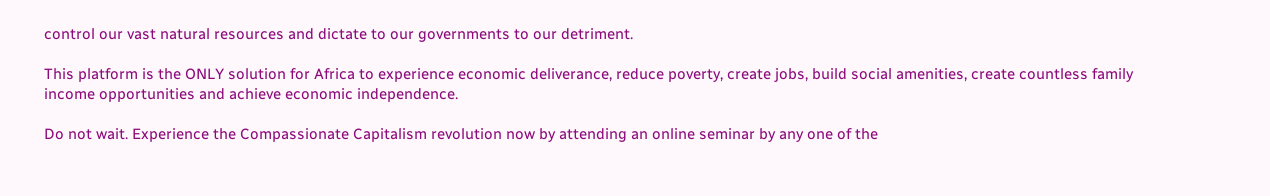control our vast natural resources and dictate to our governments to our detriment.

This platform is the ONLY solution for Africa to experience economic deliverance, reduce poverty, create jobs, build social amenities, create countless family income opportunities and achieve economic independence.

Do not wait. Experience the Compassionate Capitalism revolution now by attending an online seminar by any one of the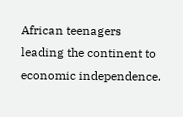African teenagers leading the continent to economic independence.